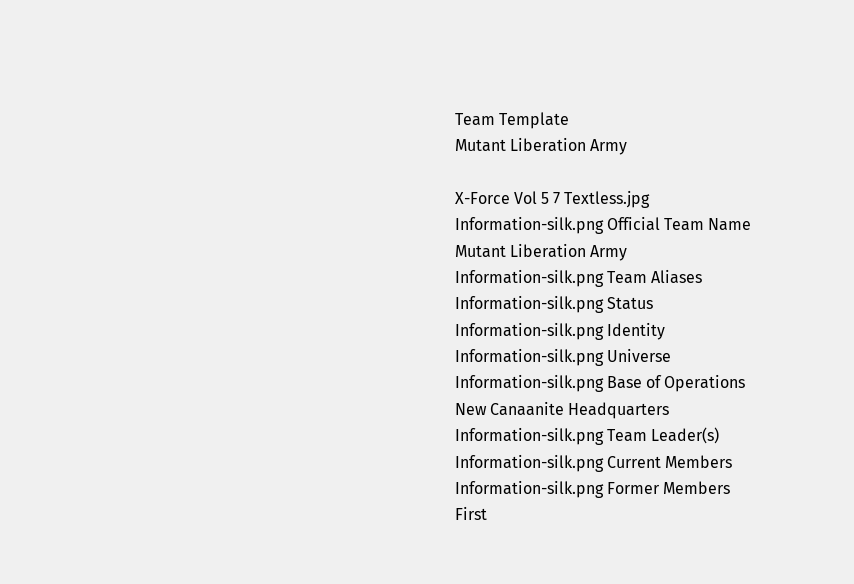Team Template
Mutant Liberation Army

X-Force Vol 5 7 Textless.jpg
Information-silk.png Official Team Name
Mutant Liberation Army
Information-silk.png Team Aliases
Information-silk.png Status
Information-silk.png Identity
Information-silk.png Universe
Information-silk.png Base of Operations
New Canaanite Headquarters
Information-silk.png Team Leader(s)
Information-silk.png Current Members
Information-silk.png Former Members
First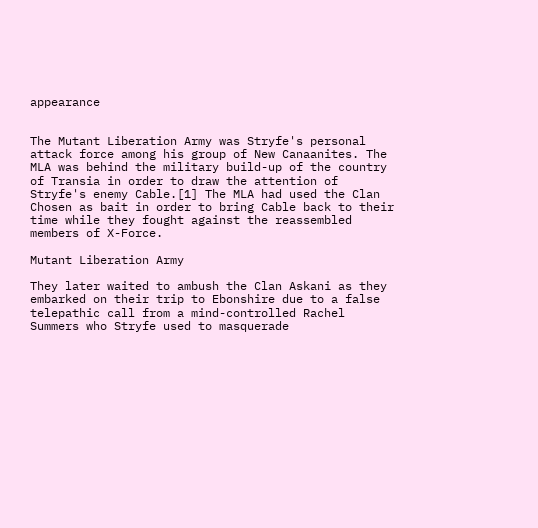appearance


The Mutant Liberation Army was Stryfe's personal attack force among his group of New Canaanites. The MLA was behind the military build-up of the country of Transia in order to draw the attention of Stryfe's enemy Cable.[1] The MLA had used the Clan Chosen as bait in order to bring Cable back to their time while they fought against the reassembled members of X-Force.

Mutant Liberation Army

They later waited to ambush the Clan Askani as they embarked on their trip to Ebonshire due to a false telepathic call from a mind-controlled Rachel Summers who Stryfe used to masquerade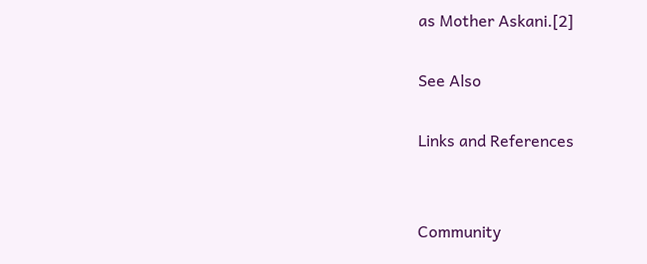as Mother Askani.[2]

See Also

Links and References


Community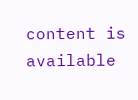content is available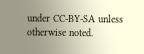under CC-BY-SA unless otherwise noted.